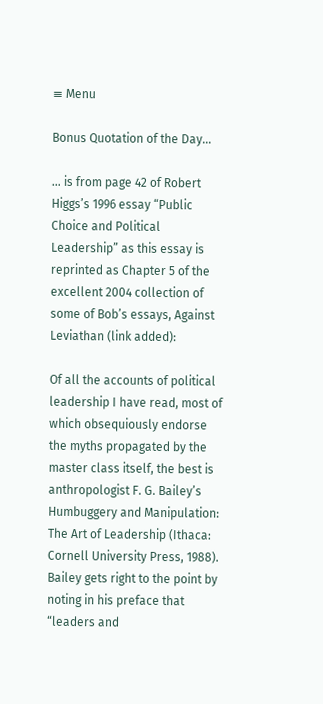≡ Menu

Bonus Quotation of the Day…

… is from page 42 of Robert Higgs’s 1996 essay “Public Choice and Political Leadership” as this essay is reprinted as Chapter 5 of the excellent 2004 collection of some of Bob’s essays, Against Leviathan (link added):

Of all the accounts of political leadership I have read, most of which obsequiously endorse the myths propagated by the master class itself, the best is anthropologist F. G. Bailey’s Humbuggery and Manipulation: The Art of Leadership (Ithaca: Cornell University Press, 1988). Bailey gets right to the point by noting in his preface that “leaders and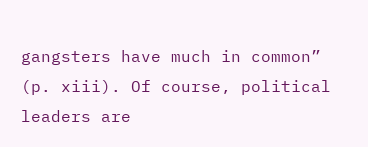gangsters have much in common” (p. xiii). Of course, political leaders are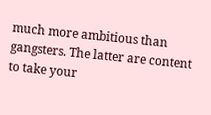much more ambitious than gangsters. The latter are content to take your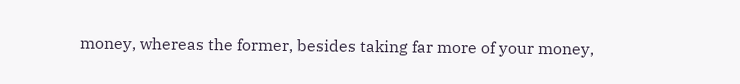money, whereas the former, besides taking far more of your money,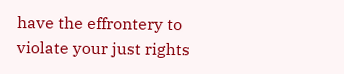have the effrontery to violate your just rights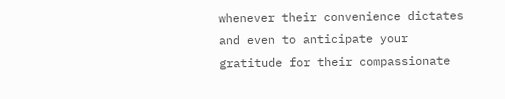whenever their convenience dictates and even to anticipate your gratitude for their compassionate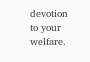devotion to your welfare.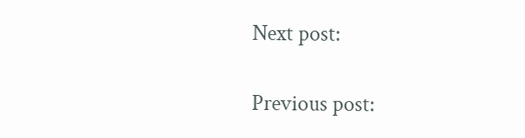Next post:

Previous post: